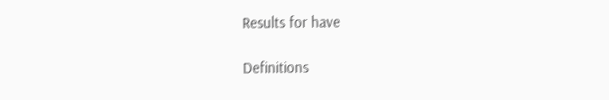Results for have

Definitions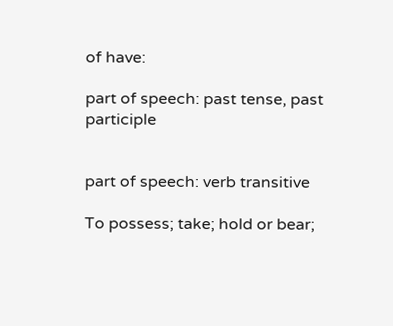of have:

part of speech: past tense, past participle


part of speech: verb transitive

To possess; take; hold or bear;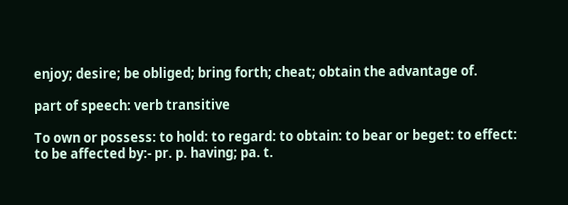enjoy; desire; be obliged; bring forth; cheat; obtain the advantage of.

part of speech: verb transitive

To own or possess: to hold: to regard: to obtain: to bear or beget: to effect: to be affected by:- pr. p. having; pa. t.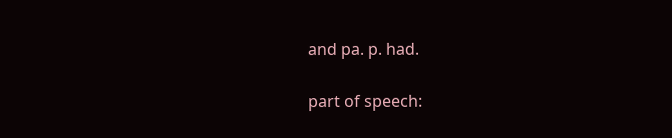and pa. p. had.

part of speech: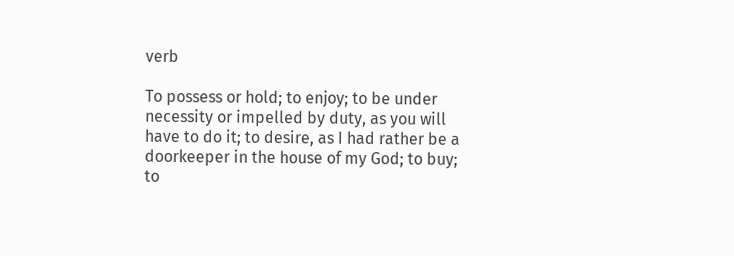verb

To possess or hold; to enjoy; to be under necessity or impelled by duty, as you will have to do it; to desire, as I had rather be a doorkeeper in the house of my God; to buy; to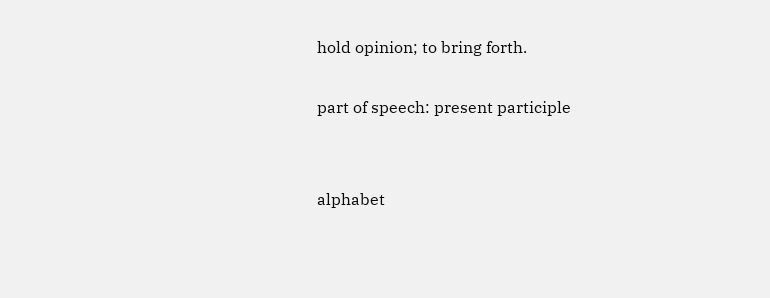hold opinion; to bring forth.

part of speech: present participle


alphabet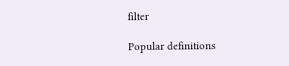filter

Popular definitions